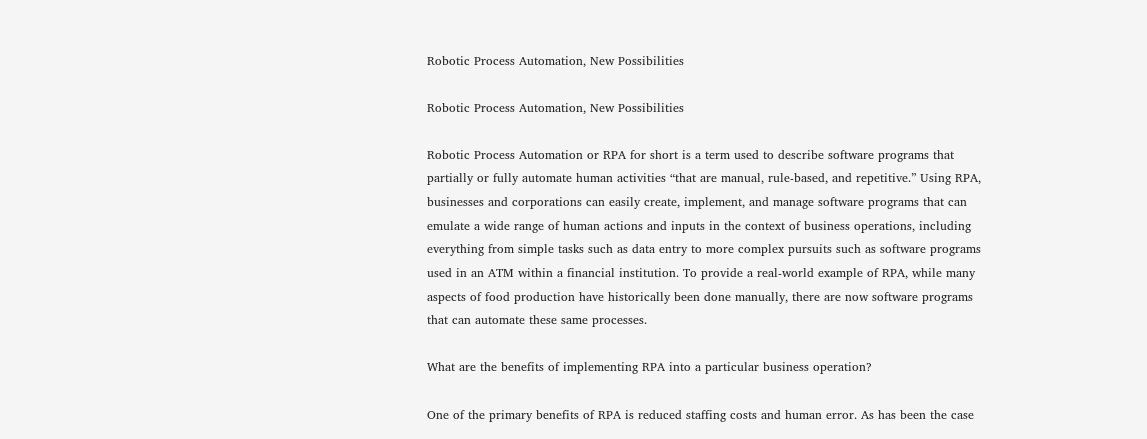Robotic Process Automation, New Possibilities

Robotic Process Automation, New Possibilities

Robotic Process Automation or RPA for short is a term used to describe software programs that partially or fully automate human activities “that are manual, rule-based, and repetitive.” Using RPA, businesses and corporations can easily create, implement, and manage software programs that can emulate a wide range of human actions and inputs in the context of business operations, including everything from simple tasks such as data entry to more complex pursuits such as software programs used in an ATM within a financial institution. To provide a real-world example of RPA, while many aspects of food production have historically been done manually, there are now software programs that can automate these same processes.

What are the benefits of implementing RPA into a particular business operation?

One of the primary benefits of RPA is reduced staffing costs and human error. As has been the case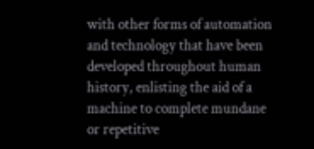with other forms of automation and technology that have been developed throughout human history, enlisting the aid of a machine to complete mundane or repetitive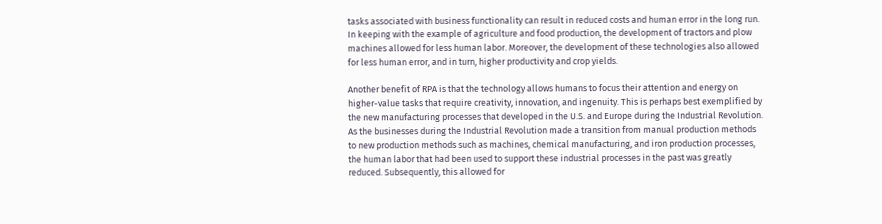tasks associated with business functionality can result in reduced costs and human error in the long run. In keeping with the example of agriculture and food production, the development of tractors and plow machines allowed for less human labor. Moreover, the development of these technologies also allowed for less human error, and in turn, higher productivity and crop yields.

Another benefit of RPA is that the technology allows humans to focus their attention and energy on higher-value tasks that require creativity, innovation, and ingenuity. This is perhaps best exemplified by the new manufacturing processes that developed in the U.S. and Europe during the Industrial Revolution. As the businesses during the Industrial Revolution made a transition from manual production methods to new production methods such as machines, chemical manufacturing, and iron production processes, the human labor that had been used to support these industrial processes in the past was greatly reduced. Subsequently, this allowed for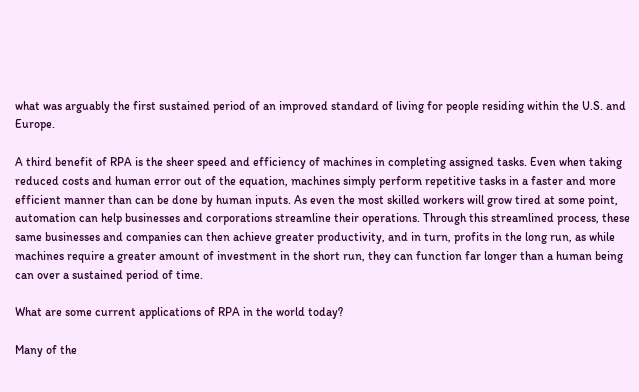what was arguably the first sustained period of an improved standard of living for people residing within the U.S. and Europe.

A third benefit of RPA is the sheer speed and efficiency of machines in completing assigned tasks. Even when taking reduced costs and human error out of the equation, machines simply perform repetitive tasks in a faster and more efficient manner than can be done by human inputs. As even the most skilled workers will grow tired at some point, automation can help businesses and corporations streamline their operations. Through this streamlined process, these same businesses and companies can then achieve greater productivity, and in turn, profits in the long run, as while machines require a greater amount of investment in the short run, they can function far longer than a human being can over a sustained period of time.

What are some current applications of RPA in the world today?

Many of the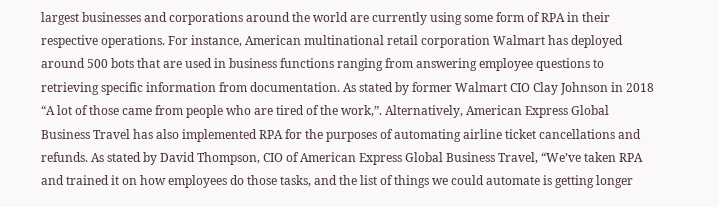largest businesses and corporations around the world are currently using some form of RPA in their respective operations. For instance, American multinational retail corporation Walmart has deployed around 500 bots that are used in business functions ranging from answering employee questions to retrieving specific information from documentation. As stated by former Walmart CIO Clay Johnson in 2018 “A lot of those came from people who are tired of the work,”. Alternatively, American Express Global Business Travel has also implemented RPA for the purposes of automating airline ticket cancellations and refunds. As stated by David Thompson, CIO of American Express Global Business Travel, “We’ve taken RPA and trained it on how employees do those tasks, and the list of things we could automate is getting longer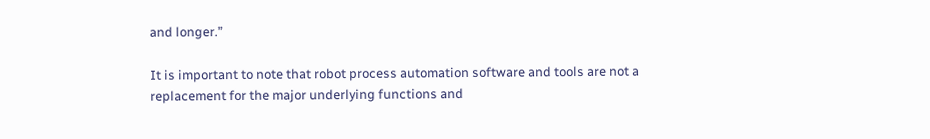and longer.”

It is important to note that robot process automation software and tools are not a replacement for the major underlying functions and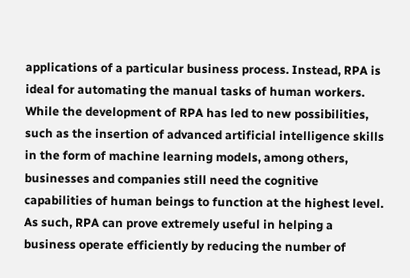applications of a particular business process. Instead, RPA is ideal for automating the manual tasks of human workers. While the development of RPA has led to new possibilities, such as the insertion of advanced artificial intelligence skills in the form of machine learning models, among others, businesses and companies still need the cognitive capabilities of human beings to function at the highest level. As such, RPA can prove extremely useful in helping a business operate efficiently by reducing the number of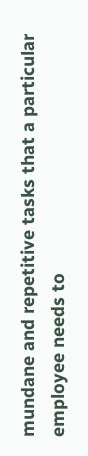mundane and repetitive tasks that a particular employee needs to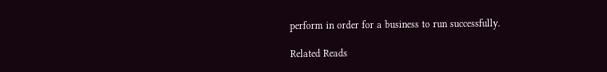perform in order for a business to run successfully.

Related Reads